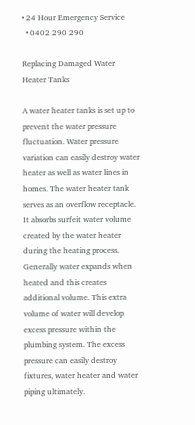• 24 Hour Emergency Service
  • 0402 290 290

Replacing Damaged Water Heater Tanks

A water heater tanks is set up to prevent the water pressure fluctuation. Water pressure variation can easily destroy water heater as well as water lines in homes. The water heater tank serves as an overflow receptacle. It absorbs surfeit water volume created by the water heater during the heating process. Generally water expands when heated and this creates additional volume. This extra volume of water will develop excess pressure within the plumbing system. The excess pressure can easily destroy fixtures, water heater and water piping ultimately.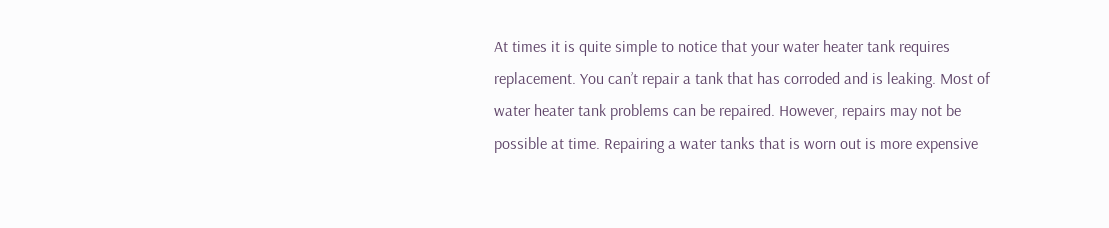At times it is quite simple to notice that your water heater tank requires replacement. You can’t repair a tank that has corroded and is leaking. Most of water heater tank problems can be repaired. However, repairs may not be possible at time. Repairing a water tanks that is worn out is more expensive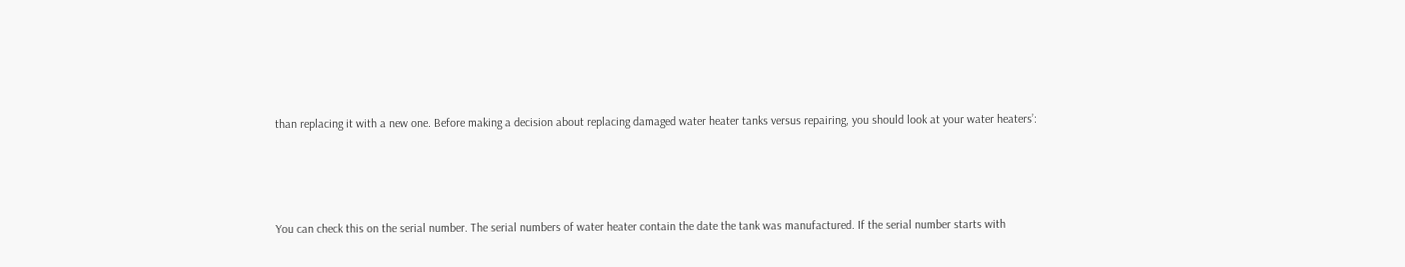than replacing it with a new one. Before making a decision about replacing damaged water heater tanks versus repairing, you should look at your water heaters’:




You can check this on the serial number. The serial numbers of water heater contain the date the tank was manufactured. If the serial number starts with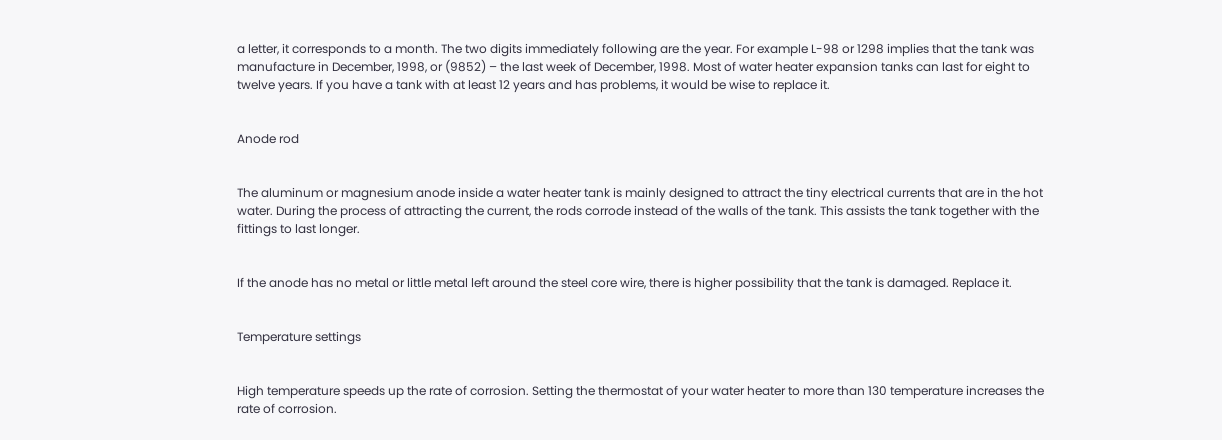a letter, it corresponds to a month. The two digits immediately following are the year. For example L-98 or 1298 implies that the tank was manufacture in December, 1998, or (9852) – the last week of December, 1998. Most of water heater expansion tanks can last for eight to twelve years. If you have a tank with at least 12 years and has problems, it would be wise to replace it.


Anode rod


The aluminum or magnesium anode inside a water heater tank is mainly designed to attract the tiny electrical currents that are in the hot water. During the process of attracting the current, the rods corrode instead of the walls of the tank. This assists the tank together with the fittings to last longer.


If the anode has no metal or little metal left around the steel core wire, there is higher possibility that the tank is damaged. Replace it.


Temperature settings


High temperature speeds up the rate of corrosion. Setting the thermostat of your water heater to more than 130 temperature increases the rate of corrosion.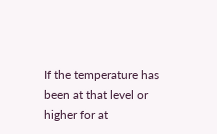If the temperature has been at that level or higher for at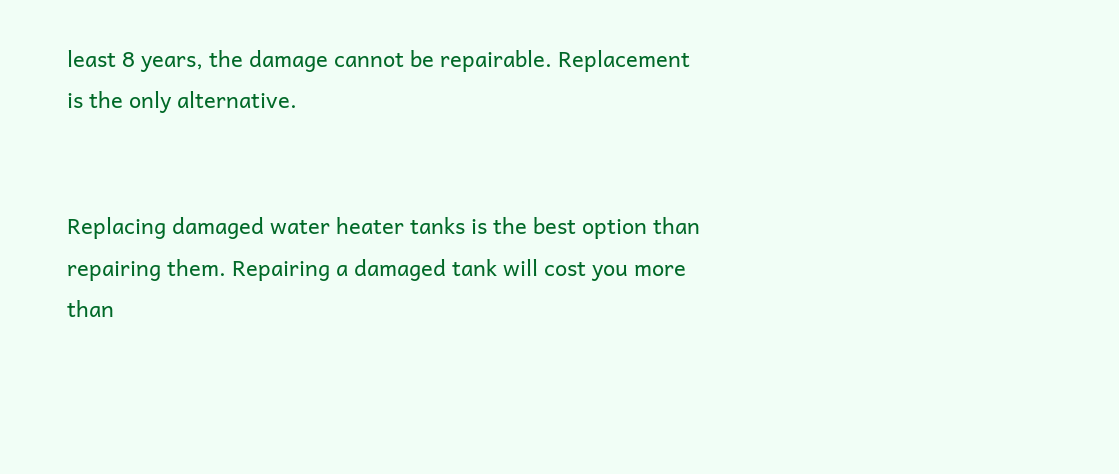least 8 years, the damage cannot be repairable. Replacement is the only alternative.


Replacing damaged water heater tanks is the best option than repairing them. Repairing a damaged tank will cost you more than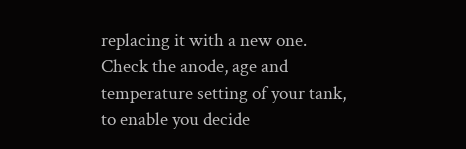replacing it with a new one. Check the anode, age and temperature setting of your tank, to enable you decide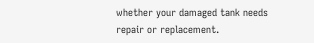whether your damaged tank needs repair or replacement.